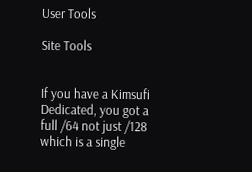User Tools

Site Tools


If you have a Kimsufi Dedicated, you got a full /64 not just /128 which is a single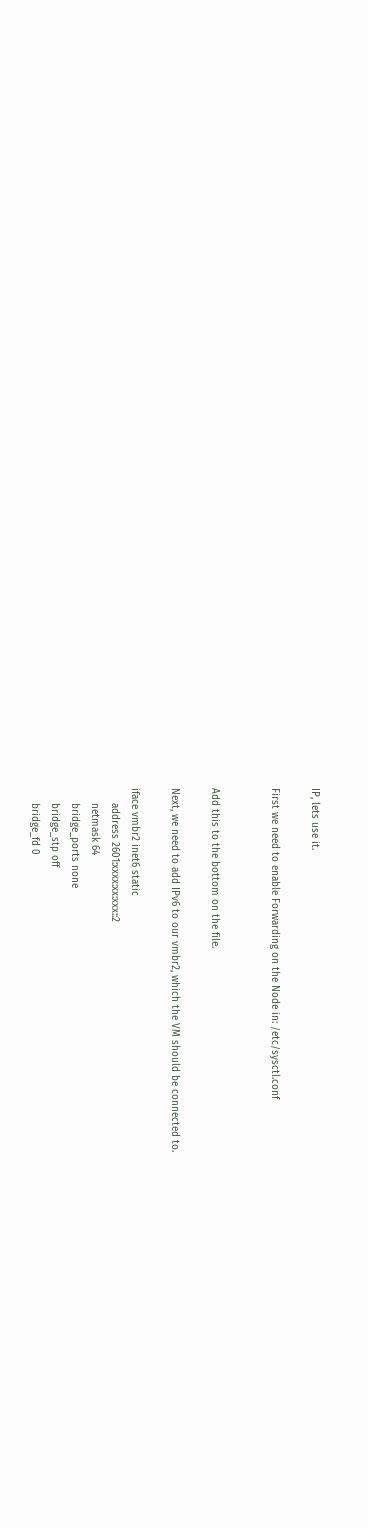IP, lets use it.

First we need to enable Forwarding on the Node in: /etc/sysctl.conf


Add this to the bottom on the file.

Next, we need to add IPv6 to our vmbr2, which the VM should be connected to.

iface vmbr2 inet6 static
     address 2601:xxxx:xx:xxx::2
     netmask 64
     bridge_ports none
     bridge_stp off
     bridge_fd 0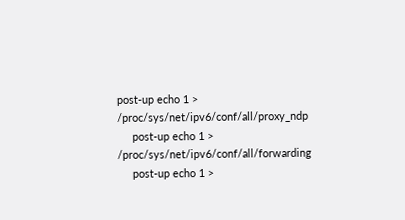post-up echo 1 > /proc/sys/net/ipv6/conf/all/proxy_ndp
     post-up echo 1 > /proc/sys/net/ipv6/conf/all/forwarding
     post-up echo 1 >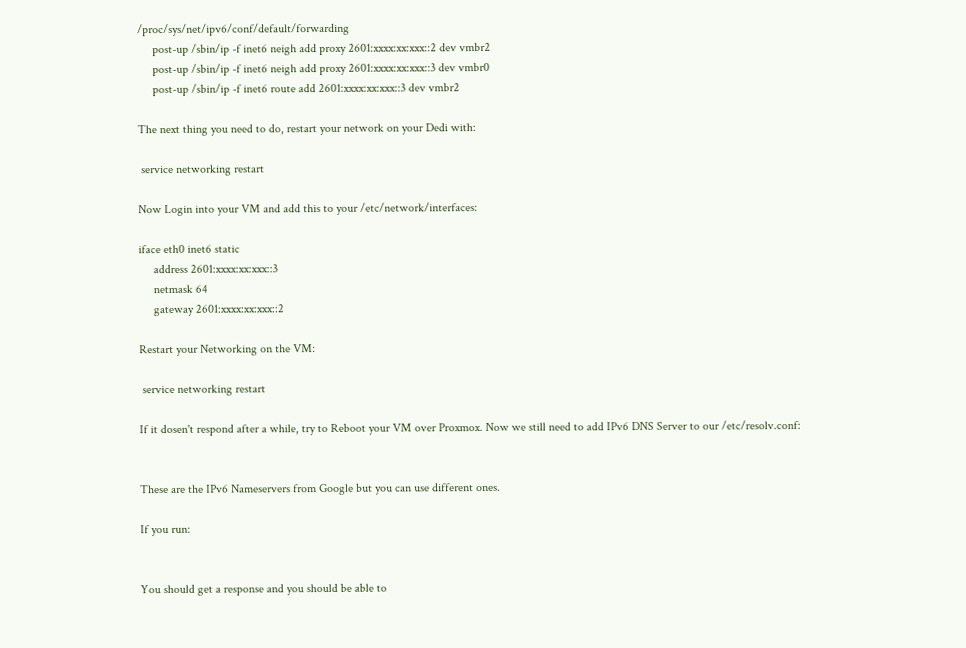/proc/sys/net/ipv6/conf/default/forwarding
     post-up /sbin/ip -f inet6 neigh add proxy 2601:xxxx:xx:xxx::2 dev vmbr2
     post-up /sbin/ip -f inet6 neigh add proxy 2601:xxxx:xx:xxx::3 dev vmbr0
     post-up /sbin/ip -f inet6 route add 2601:xxxx:xx:xxx::3 dev vmbr2

The next thing you need to do, restart your network on your Dedi with:

 service networking restart

Now Login into your VM and add this to your /etc/network/interfaces:

iface eth0 inet6 static
     address 2601:xxxx:xx:xxx::3
     netmask 64
     gateway 2601:xxxx:xx:xxx::2

Restart your Networking on the VM:

 service networking restart

If it dosen't respond after a while, try to Reboot your VM over Proxmox. Now we still need to add IPv6 DNS Server to our /etc/resolv.conf:


These are the IPv6 Nameservers from Google but you can use different ones.

If you run:


You should get a response and you should be able to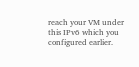reach your VM under this IPv6 which you configured earlier.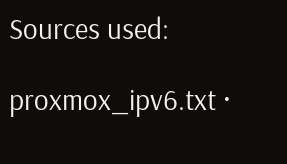Sources used:

proxmox_ipv6.txt ·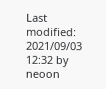Last modified: 2021/09/03 12:32 by neoon